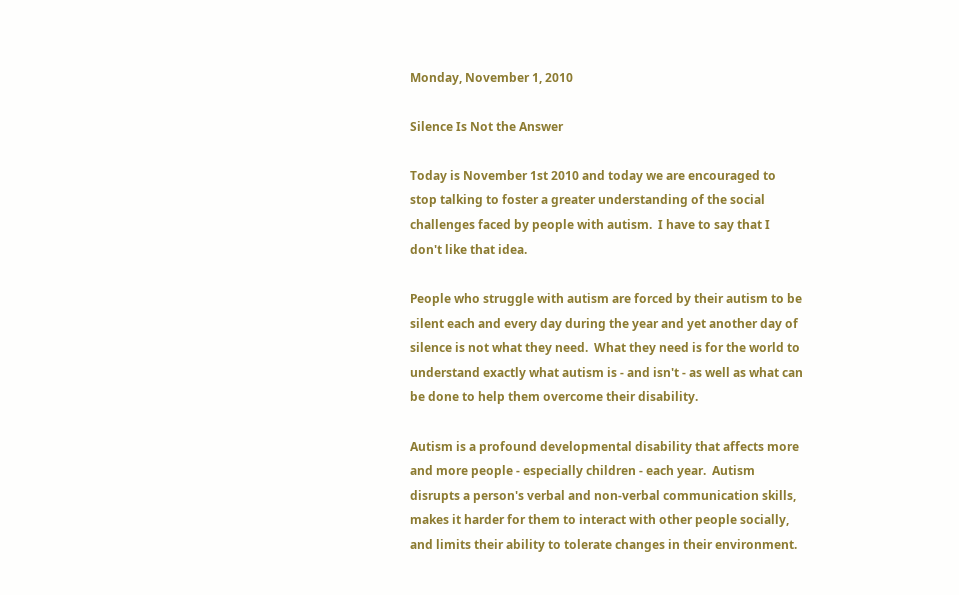Monday, November 1, 2010

Silence Is Not the Answer

Today is November 1st 2010 and today we are encouraged to stop talking to foster a greater understanding of the social challenges faced by people with autism.  I have to say that I don't like that idea.

People who struggle with autism are forced by their autism to be silent each and every day during the year and yet another day of silence is not what they need.  What they need is for the world to understand exactly what autism is - and isn't - as well as what can be done to help them overcome their disability.

Autism is a profound developmental disability that affects more and more people - especially children - each year.  Autism disrupts a person's verbal and non-verbal communication skills, makes it harder for them to interact with other people socially, and limits their ability to tolerate changes in their environment.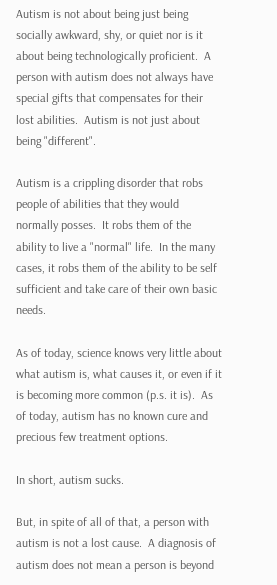Autism is not about being just being socially awkward, shy, or quiet nor is it about being technologically proficient.  A person with autism does not always have special gifts that compensates for their lost abilities.  Autism is not just about being "different".

Autism is a crippling disorder that robs people of abilities that they would normally posses.  It robs them of the ability to live a "normal" life.  In the many cases, it robs them of the ability to be self sufficient and take care of their own basic needs.

As of today, science knows very little about what autism is, what causes it, or even if it is becoming more common (p.s. it is).  As of today, autism has no known cure and precious few treatment options.

In short, autism sucks.

But, in spite of all of that, a person with autism is not a lost cause.  A diagnosis of autism does not mean a person is beyond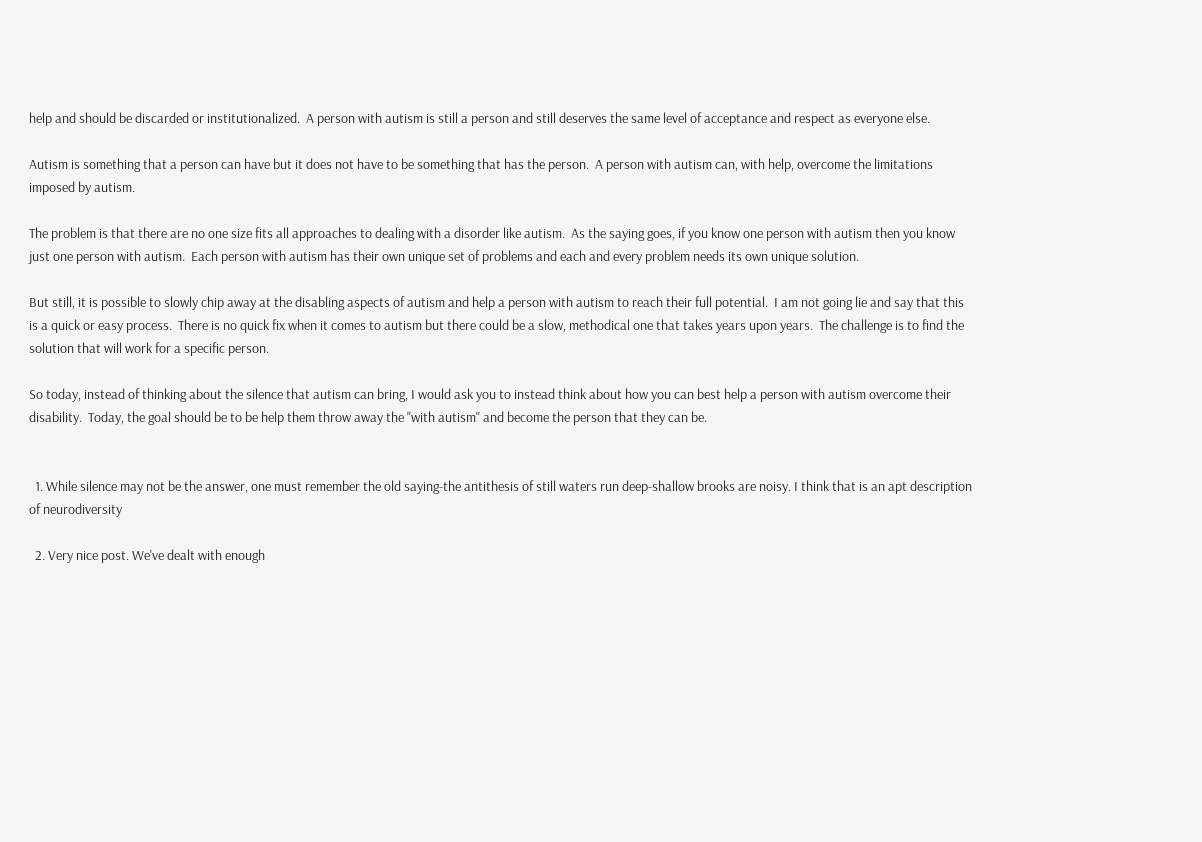help and should be discarded or institutionalized.  A person with autism is still a person and still deserves the same level of acceptance and respect as everyone else.

Autism is something that a person can have but it does not have to be something that has the person.  A person with autism can, with help, overcome the limitations imposed by autism.

The problem is that there are no one size fits all approaches to dealing with a disorder like autism.  As the saying goes, if you know one person with autism then you know just one person with autism.  Each person with autism has their own unique set of problems and each and every problem needs its own unique solution.

But still, it is possible to slowly chip away at the disabling aspects of autism and help a person with autism to reach their full potential.  I am not going lie and say that this is a quick or easy process.  There is no quick fix when it comes to autism but there could be a slow, methodical one that takes years upon years.  The challenge is to find the solution that will work for a specific person.

So today, instead of thinking about the silence that autism can bring, I would ask you to instead think about how you can best help a person with autism overcome their disability.  Today, the goal should be to be help them throw away the "with autism" and become the person that they can be.


  1. While silence may not be the answer, one must remember the old saying-the antithesis of still waters run deep-shallow brooks are noisy. I think that is an apt description of neurodiversity

  2. Very nice post. We've dealt with enough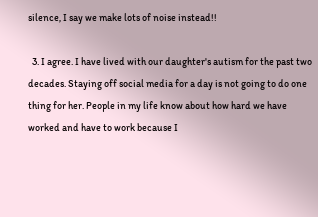silence, I say we make lots of noise instead!!

  3. I agree. I have lived with our daughter's autism for the past two decades. Staying off social media for a day is not going to do one thing for her. People in my life know about how hard we have worked and have to work because I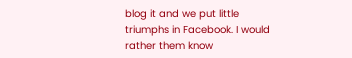blog it and we put little triumphs in Facebook. I would rather them know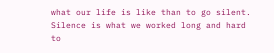what our life is like than to go silent. Silence is what we worked long and hard to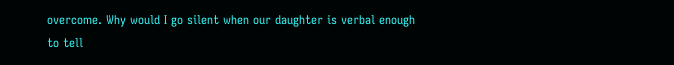overcome. Why would I go silent when our daughter is verbal enough to tell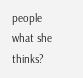people what she thinks?